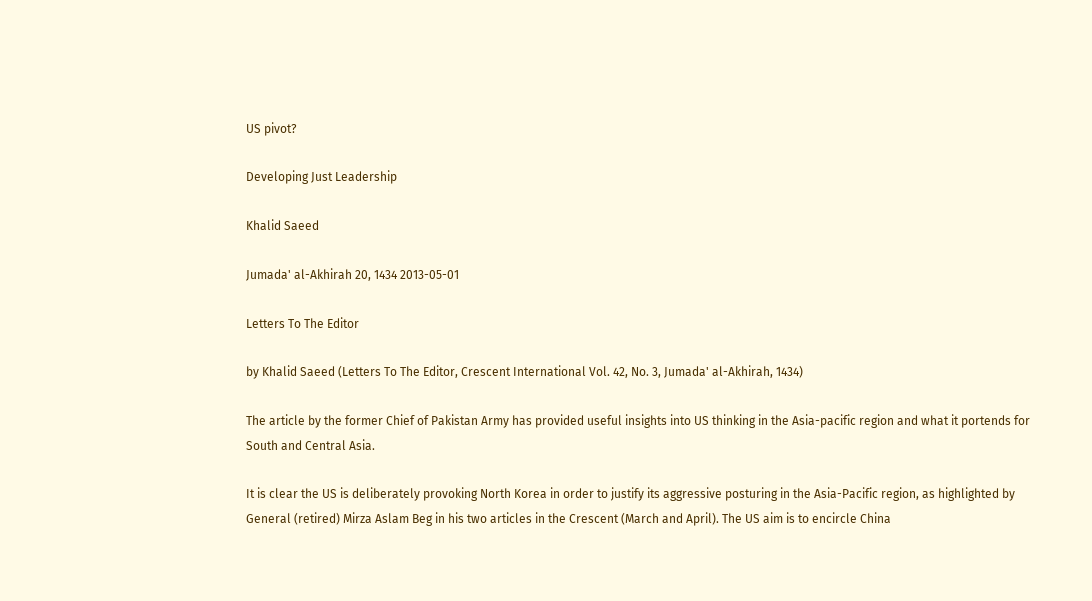US pivot?

Developing Just Leadership

Khalid Saeed

Jumada' al-Akhirah 20, 1434 2013-05-01

Letters To The Editor

by Khalid Saeed (Letters To The Editor, Crescent International Vol. 42, No. 3, Jumada' al-Akhirah, 1434)

The article by the former Chief of Pakistan Army has provided useful insights into US thinking in the Asia-pacific region and what it portends for South and Central Asia.

It is clear the US is deliberately provoking North Korea in order to justify its aggressive posturing in the Asia-Pacific region, as highlighted by General (retired) Mirza Aslam Beg in his two articles in the Crescent (March and April). The US aim is to encircle China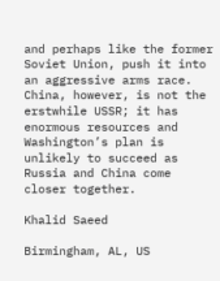and perhaps like the former Soviet Union, push it into an aggressive arms race. China, however, is not the erstwhile USSR; it has enormous resources and Washington’s plan is unlikely to succeed as Russia and China come closer together.

Khalid Saeed

Birmingham, AL, US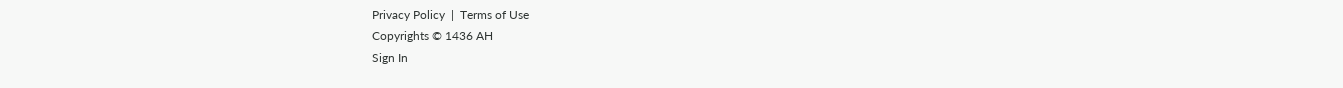Privacy Policy  |  Terms of Use
Copyrights © 1436 AH
Sign In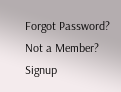Forgot Password?
Not a Member? Signup